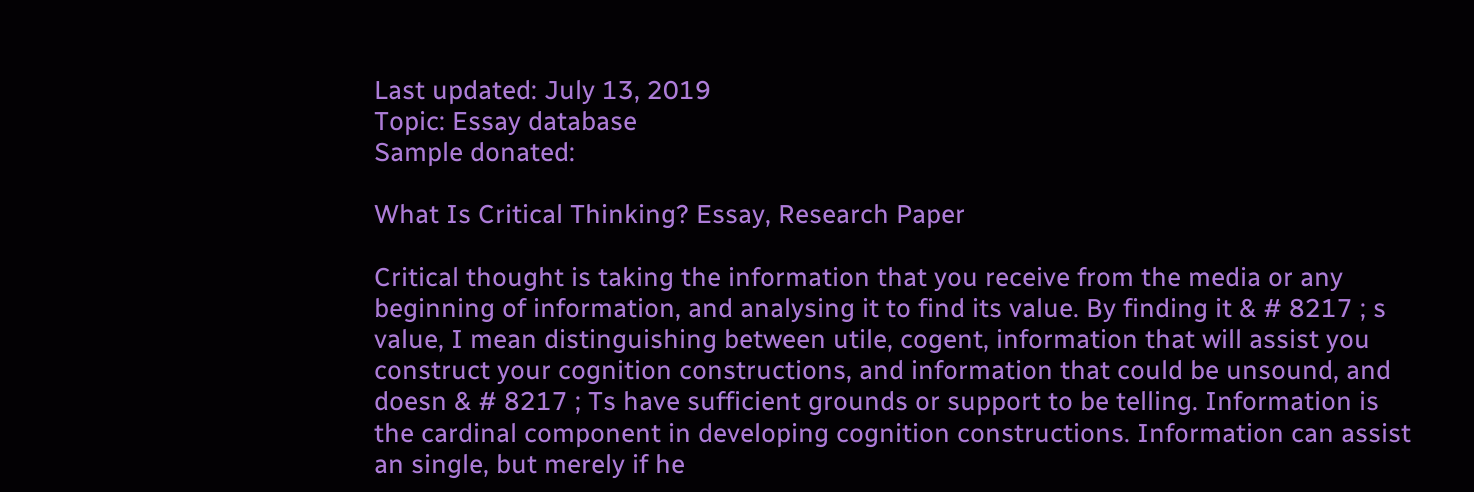Last updated: July 13, 2019
Topic: Essay database
Sample donated:

What Is Critical Thinking? Essay, Research Paper

Critical thought is taking the information that you receive from the media or any beginning of information, and analysing it to find its value. By finding it & # 8217 ; s value, I mean distinguishing between utile, cogent, information that will assist you construct your cognition constructions, and information that could be unsound, and doesn & # 8217 ; Ts have sufficient grounds or support to be telling. Information is the cardinal component in developing cognition constructions. Information can assist an single, but merely if he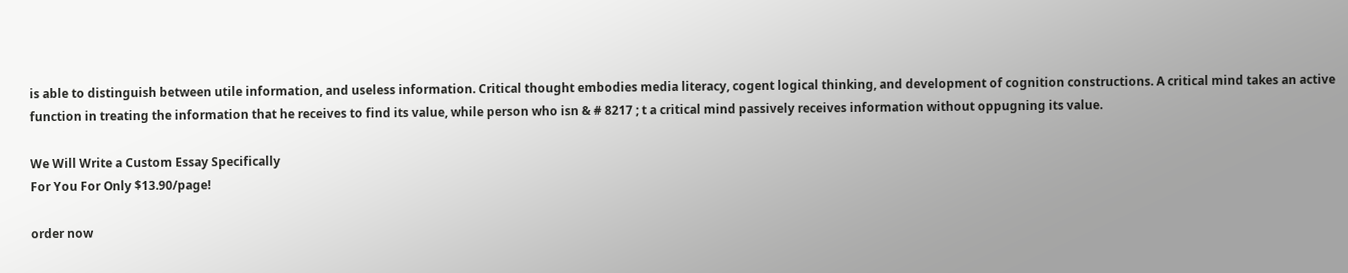is able to distinguish between utile information, and useless information. Critical thought embodies media literacy, cogent logical thinking, and development of cognition constructions. A critical mind takes an active function in treating the information that he receives to find its value, while person who isn & # 8217 ; t a critical mind passively receives information without oppugning its value.

We Will Write a Custom Essay Specifically
For You For Only $13.90/page!

order now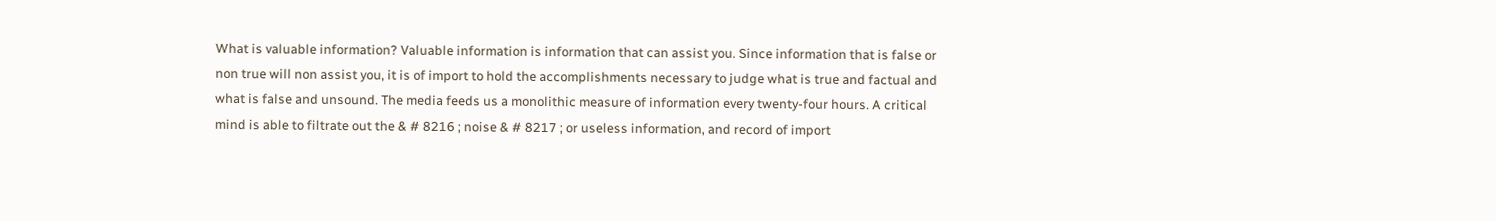What is valuable information? Valuable information is information that can assist you. Since information that is false or non true will non assist you, it is of import to hold the accomplishments necessary to judge what is true and factual and what is false and unsound. The media feeds us a monolithic measure of information every twenty-four hours. A critical mind is able to filtrate out the & # 8216 ; noise & # 8217 ; or useless information, and record of import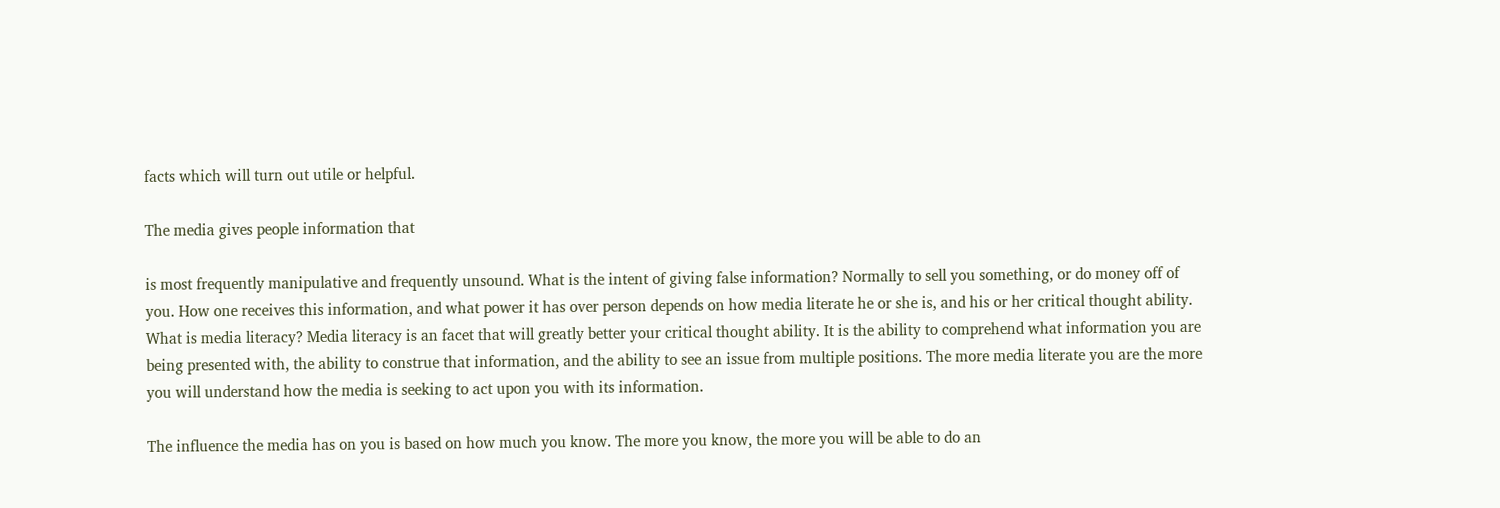facts which will turn out utile or helpful.

The media gives people information that

is most frequently manipulative and frequently unsound. What is the intent of giving false information? Normally to sell you something, or do money off of you. How one receives this information, and what power it has over person depends on how media literate he or she is, and his or her critical thought ability. What is media literacy? Media literacy is an facet that will greatly better your critical thought ability. It is the ability to comprehend what information you are being presented with, the ability to construe that information, and the ability to see an issue from multiple positions. The more media literate you are the more you will understand how the media is seeking to act upon you with its information.

The influence the media has on you is based on how much you know. The more you know, the more you will be able to do an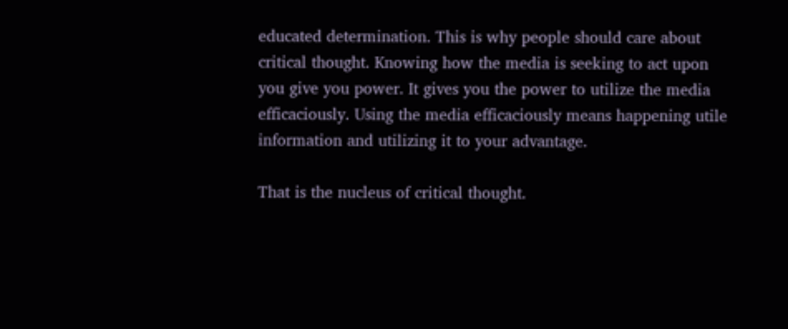educated determination. This is why people should care about critical thought. Knowing how the media is seeking to act upon you give you power. It gives you the power to utilize the media efficaciously. Using the media efficaciously means happening utile information and utilizing it to your advantage.

That is the nucleus of critical thought.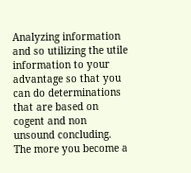Analyzing information and so utilizing the utile information to your advantage so that you can do determinations that are based on cogent and non unsound concluding. The more you become a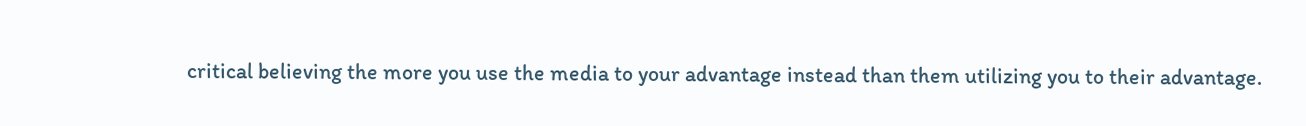critical believing the more you use the media to your advantage instead than them utilizing you to their advantage.